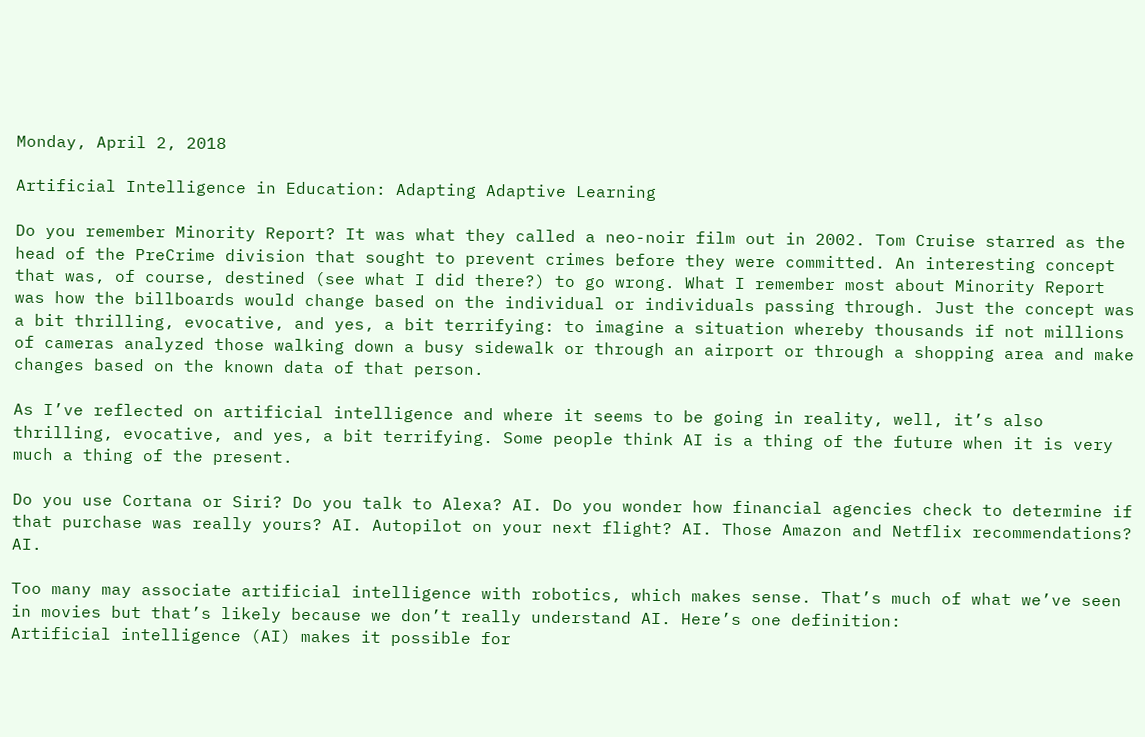Monday, April 2, 2018

Artificial Intelligence in Education: Adapting Adaptive Learning

Do you remember Minority Report? It was what they called a neo-noir film out in 2002. Tom Cruise starred as the head of the PreCrime division that sought to prevent crimes before they were committed. An interesting concept that was, of course, destined (see what I did there?) to go wrong. What I remember most about Minority Report was how the billboards would change based on the individual or individuals passing through. Just the concept was a bit thrilling, evocative, and yes, a bit terrifying: to imagine a situation whereby thousands if not millions of cameras analyzed those walking down a busy sidewalk or through an airport or through a shopping area and make changes based on the known data of that person.

As I’ve reflected on artificial intelligence and where it seems to be going in reality, well, it’s also thrilling, evocative, and yes, a bit terrifying. Some people think AI is a thing of the future when it is very much a thing of the present.

Do you use Cortana or Siri? Do you talk to Alexa? AI. Do you wonder how financial agencies check to determine if that purchase was really yours? AI. Autopilot on your next flight? AI. Those Amazon and Netflix recommendations? AI.

Too many may associate artificial intelligence with robotics, which makes sense. That’s much of what we’ve seen in movies but that’s likely because we don’t really understand AI. Here’s one definition:
Artificial intelligence (AI) makes it possible for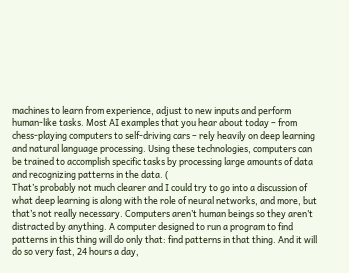machines to learn from experience, adjust to new inputs and perform human-like tasks. Most AI examples that you hear about today – from chess-playing computers to self-driving cars – rely heavily on deep learning and natural language processing. Using these technologies, computers can be trained to accomplish specific tasks by processing large amounts of data and recognizing patterns in the data. (
That’s probably not much clearer and I could try to go into a discussion of what deep learning is along with the role of neural networks, and more, but that’s not really necessary. Computers aren’t human beings so they aren’t distracted by anything. A computer designed to run a program to find patterns in this thing will do only that: find patterns in that thing. And it will do so very fast, 24 hours a day,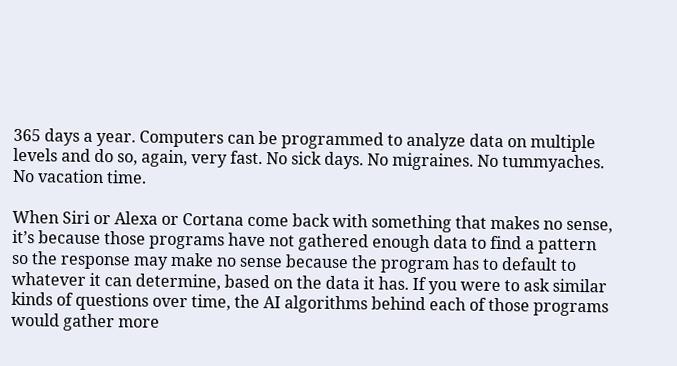365 days a year. Computers can be programmed to analyze data on multiple levels and do so, again, very fast. No sick days. No migraines. No tummyaches. No vacation time.

When Siri or Alexa or Cortana come back with something that makes no sense, it’s because those programs have not gathered enough data to find a pattern so the response may make no sense because the program has to default to whatever it can determine, based on the data it has. If you were to ask similar kinds of questions over time, the AI algorithms behind each of those programs would gather more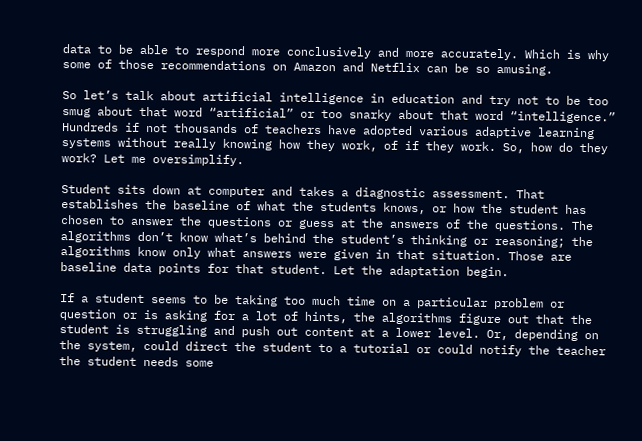data to be able to respond more conclusively and more accurately. Which is why some of those recommendations on Amazon and Netflix can be so amusing.

So let’s talk about artificial intelligence in education and try not to be too smug about that word “artificial” or too snarky about that word “intelligence.” Hundreds if not thousands of teachers have adopted various adaptive learning systems without really knowing how they work, of if they work. So, how do they work? Let me oversimplify.

Student sits down at computer and takes a diagnostic assessment. That establishes the baseline of what the students knows, or how the student has chosen to answer the questions or guess at the answers of the questions. The algorithms don’t know what’s behind the student’s thinking or reasoning; the algorithms know only what answers were given in that situation. Those are baseline data points for that student. Let the adaptation begin.

If a student seems to be taking too much time on a particular problem or question or is asking for a lot of hints, the algorithms figure out that the student is struggling and push out content at a lower level. Or, depending on the system, could direct the student to a tutorial or could notify the teacher the student needs some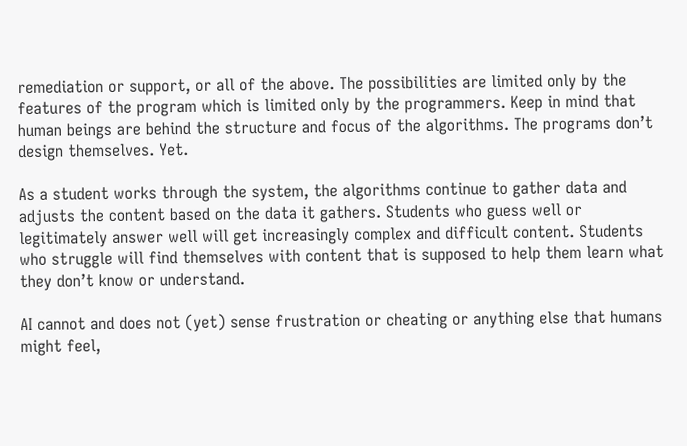remediation or support, or all of the above. The possibilities are limited only by the features of the program which is limited only by the programmers. Keep in mind that human beings are behind the structure and focus of the algorithms. The programs don’t design themselves. Yet.

As a student works through the system, the algorithms continue to gather data and adjusts the content based on the data it gathers. Students who guess well or legitimately answer well will get increasingly complex and difficult content. Students who struggle will find themselves with content that is supposed to help them learn what they don’t know or understand.

AI cannot and does not (yet) sense frustration or cheating or anything else that humans might feel,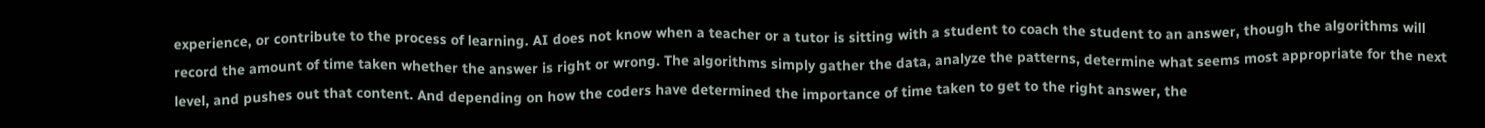experience, or contribute to the process of learning. AI does not know when a teacher or a tutor is sitting with a student to coach the student to an answer, though the algorithms will record the amount of time taken whether the answer is right or wrong. The algorithms simply gather the data, analyze the patterns, determine what seems most appropriate for the next level, and pushes out that content. And depending on how the coders have determined the importance of time taken to get to the right answer, the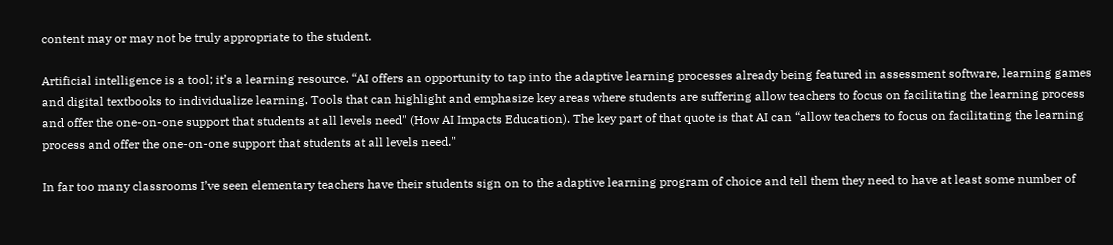content may or may not be truly appropriate to the student.

Artificial intelligence is a tool; it’s a learning resource. “AI offers an opportunity to tap into the adaptive learning processes already being featured in assessment software, learning games and digital textbooks to individualize learning. Tools that can highlight and emphasize key areas where students are suffering allow teachers to focus on facilitating the learning process and offer the one-on-one support that students at all levels need" (How AI Impacts Education). The key part of that quote is that AI can “allow teachers to focus on facilitating the learning process and offer the one-on-one support that students at all levels need."

In far too many classrooms I’ve seen elementary teachers have their students sign on to the adaptive learning program of choice and tell them they need to have at least some number of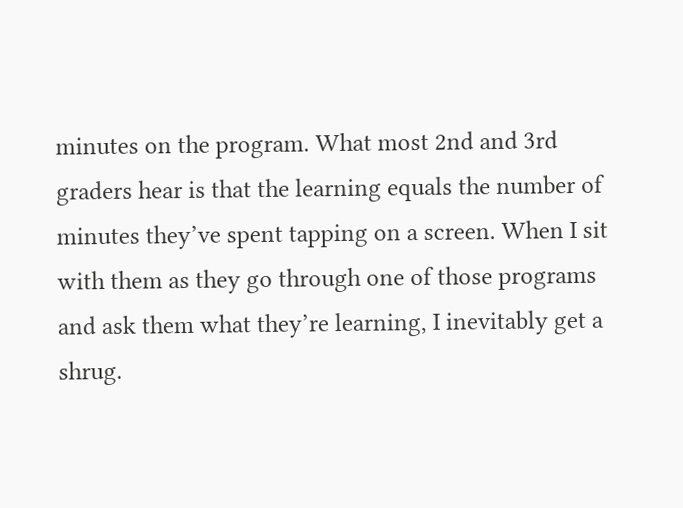minutes on the program. What most 2nd and 3rd graders hear is that the learning equals the number of minutes they’ve spent tapping on a screen. When I sit with them as they go through one of those programs and ask them what they’re learning, I inevitably get a shrug.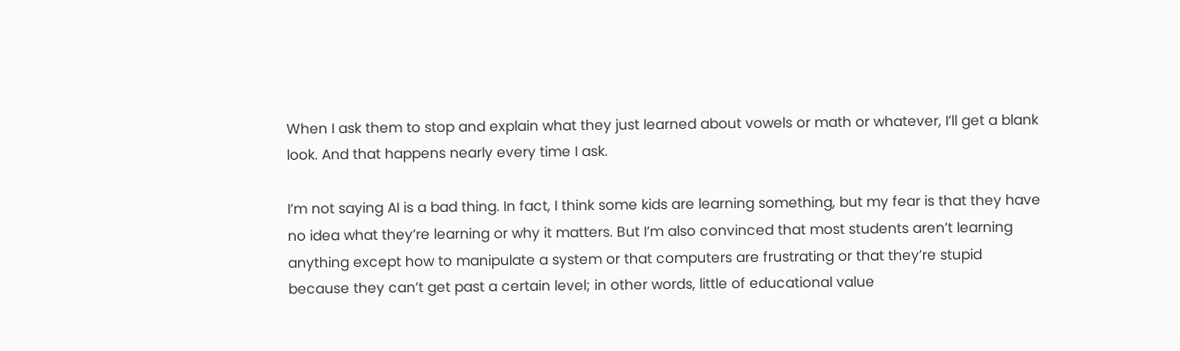When I ask them to stop and explain what they just learned about vowels or math or whatever, I’ll get a blank look. And that happens nearly every time I ask.

I’m not saying AI is a bad thing. In fact, I think some kids are learning something, but my fear is that they have no idea what they’re learning or why it matters. But I’m also convinced that most students aren’t learning anything except how to manipulate a system or that computers are frustrating or that they’re stupid because they can’t get past a certain level; in other words, little of educational value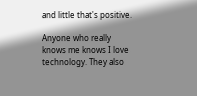and little that's positive.

Anyone who really knows me knows I love technology. They also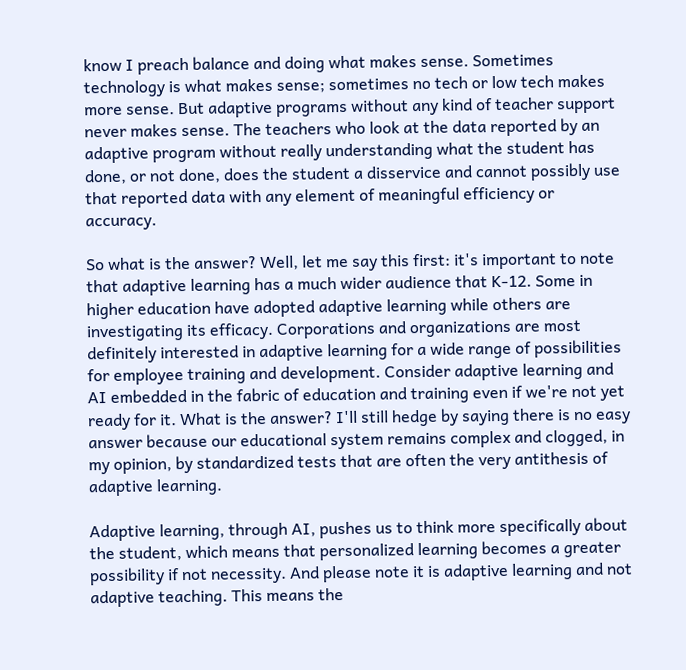know I preach balance and doing what makes sense. Sometimes technology is what makes sense; sometimes no tech or low tech makes more sense. But adaptive programs without any kind of teacher support never makes sense. The teachers who look at the data reported by an adaptive program without really understanding what the student has done, or not done, does the student a disservice and cannot possibly use that reported data with any element of meaningful efficiency or accuracy.

So what is the answer? Well, let me say this first: it's important to note that adaptive learning has a much wider audience that K-12. Some in higher education have adopted adaptive learning while others are investigating its efficacy. Corporations and organizations are most definitely interested in adaptive learning for a wide range of possibilities for employee training and development. Consider adaptive learning and AI embedded in the fabric of education and training even if we're not yet ready for it. What is the answer? I'll still hedge by saying there is no easy answer because our educational system remains complex and clogged, in my opinion, by standardized tests that are often the very antithesis of adaptive learning.

Adaptive learning, through AI, pushes us to think more specifically about the student, which means that personalized learning becomes a greater possibility if not necessity. And please note it is adaptive learning and not adaptive teaching. This means the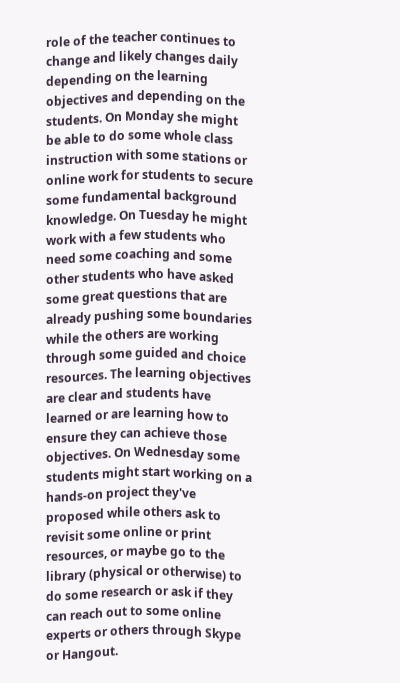role of the teacher continues to change and likely changes daily depending on the learning objectives and depending on the students. On Monday she might be able to do some whole class instruction with some stations or online work for students to secure some fundamental background knowledge. On Tuesday he might work with a few students who need some coaching and some other students who have asked some great questions that are already pushing some boundaries while the others are working through some guided and choice resources. The learning objectives are clear and students have learned or are learning how to ensure they can achieve those objectives. On Wednesday some students might start working on a hands-on project they've proposed while others ask to revisit some online or print resources, or maybe go to the library (physical or otherwise) to do some research or ask if they can reach out to some online experts or others through Skype or Hangout.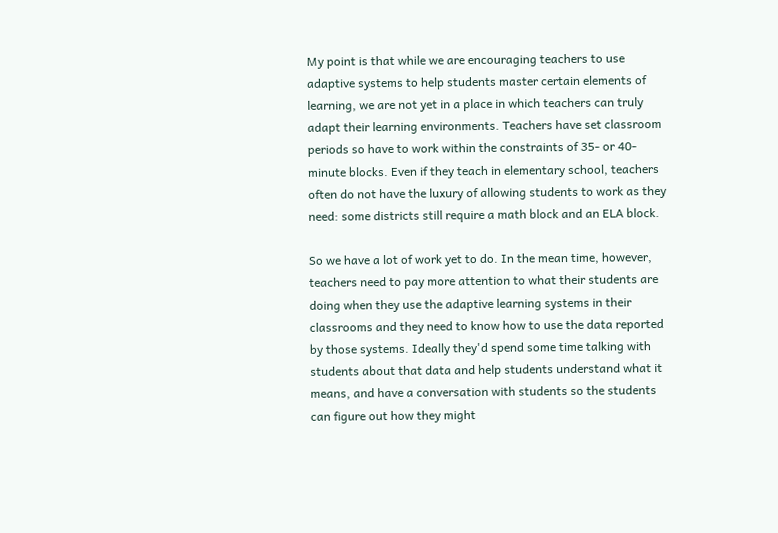My point is that while we are encouraging teachers to use adaptive systems to help students master certain elements of learning, we are not yet in a place in which teachers can truly adapt their learning environments. Teachers have set classroom periods so have to work within the constraints of 35- or 40-minute blocks. Even if they teach in elementary school, teachers often do not have the luxury of allowing students to work as they need: some districts still require a math block and an ELA block.

So we have a lot of work yet to do. In the mean time, however, teachers need to pay more attention to what their students are doing when they use the adaptive learning systems in their classrooms and they need to know how to use the data reported by those systems. Ideally they'd spend some time talking with students about that data and help students understand what it means, and have a conversation with students so the students can figure out how they might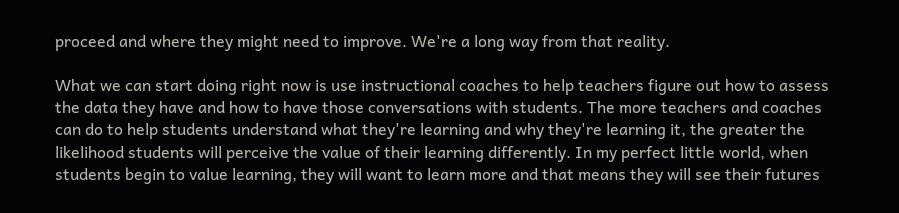proceed and where they might need to improve. We're a long way from that reality.

What we can start doing right now is use instructional coaches to help teachers figure out how to assess the data they have and how to have those conversations with students. The more teachers and coaches can do to help students understand what they're learning and why they're learning it, the greater the likelihood students will perceive the value of their learning differently. In my perfect little world, when students begin to value learning, they will want to learn more and that means they will see their futures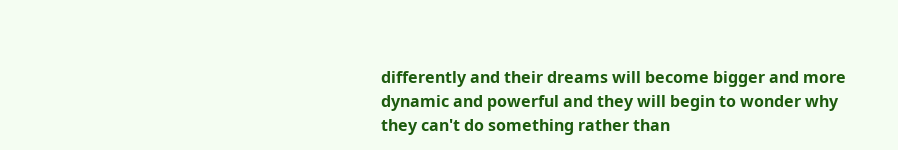differently and their dreams will become bigger and more dynamic and powerful and they will begin to wonder why they can't do something rather than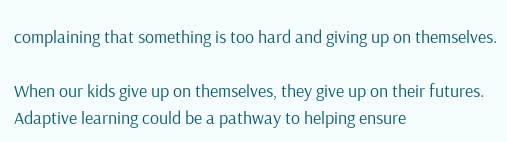complaining that something is too hard and giving up on themselves.

When our kids give up on themselves, they give up on their futures. Adaptive learning could be a pathway to helping ensure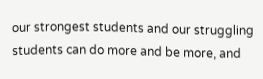our strongest students and our struggling students can do more and be more, and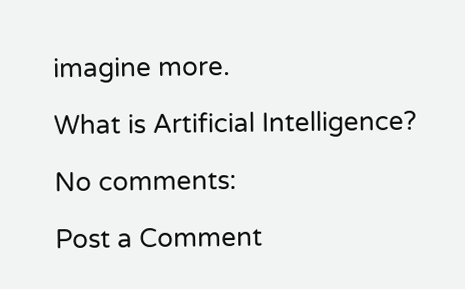imagine more.

What is Artificial Intelligence?

No comments:

Post a Comment